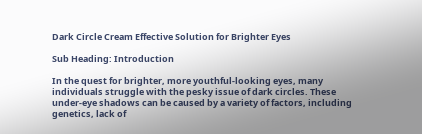Dark Circle Cream Effective Solution for Brighter Eyes

Sub Heading: Introduction

In the quest for brighter, more youthful-looking eyes, many individuals struggle with the pesky issue of dark circles. These under-eye shadows can be caused by a variety of factors, including genetics, lack of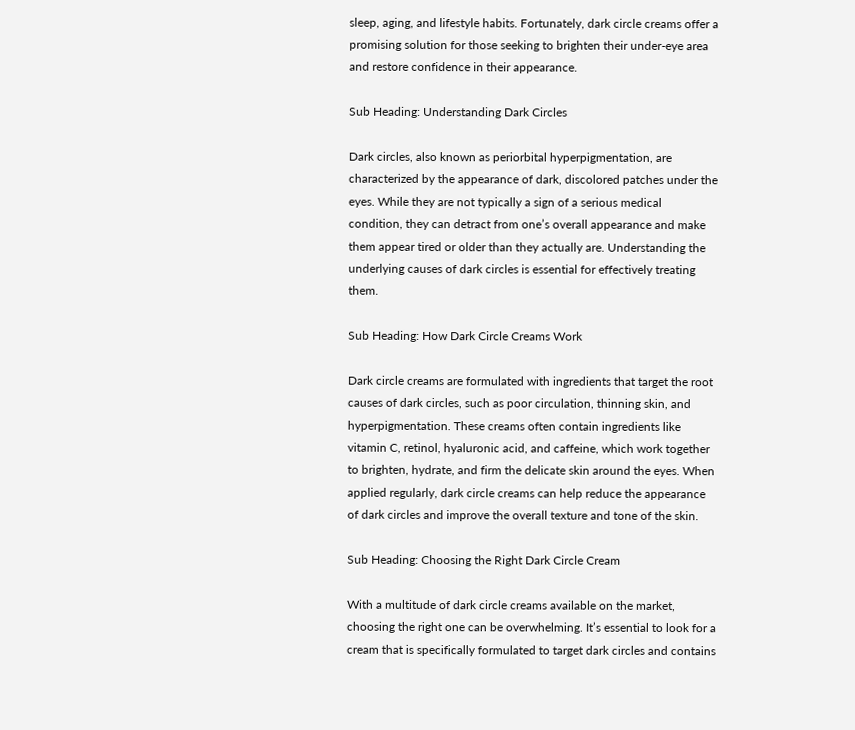sleep, aging, and lifestyle habits. Fortunately, dark circle creams offer a promising solution for those seeking to brighten their under-eye area and restore confidence in their appearance.

Sub Heading: Understanding Dark Circles

Dark circles, also known as periorbital hyperpigmentation, are characterized by the appearance of dark, discolored patches under the eyes. While they are not typically a sign of a serious medical condition, they can detract from one’s overall appearance and make them appear tired or older than they actually are. Understanding the underlying causes of dark circles is essential for effectively treating them.

Sub Heading: How Dark Circle Creams Work

Dark circle creams are formulated with ingredients that target the root causes of dark circles, such as poor circulation, thinning skin, and hyperpigmentation. These creams often contain ingredients like vitamin C, retinol, hyaluronic acid, and caffeine, which work together to brighten, hydrate, and firm the delicate skin around the eyes. When applied regularly, dark circle creams can help reduce the appearance of dark circles and improve the overall texture and tone of the skin.

Sub Heading: Choosing the Right Dark Circle Cream

With a multitude of dark circle creams available on the market, choosing the right one can be overwhelming. It’s essential to look for a cream that is specifically formulated to target dark circles and contains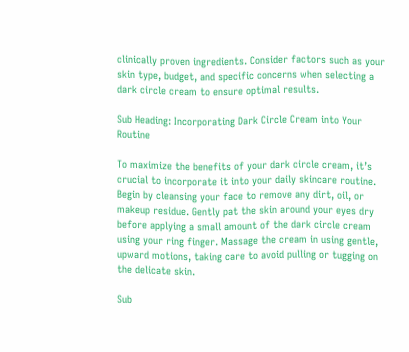clinically proven ingredients. Consider factors such as your skin type, budget, and specific concerns when selecting a dark circle cream to ensure optimal results.

Sub Heading: Incorporating Dark Circle Cream into Your Routine

To maximize the benefits of your dark circle cream, it’s crucial to incorporate it into your daily skincare routine. Begin by cleansing your face to remove any dirt, oil, or makeup residue. Gently pat the skin around your eyes dry before applying a small amount of the dark circle cream using your ring finger. Massage the cream in using gentle, upward motions, taking care to avoid pulling or tugging on the delicate skin.

Sub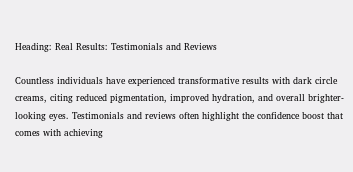Heading: Real Results: Testimonials and Reviews

Countless individuals have experienced transformative results with dark circle creams, citing reduced pigmentation, improved hydration, and overall brighter-looking eyes. Testimonials and reviews often highlight the confidence boost that comes with achieving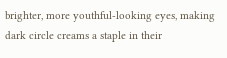brighter, more youthful-looking eyes, making dark circle creams a staple in their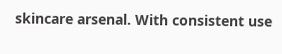skincare arsenal. With consistent use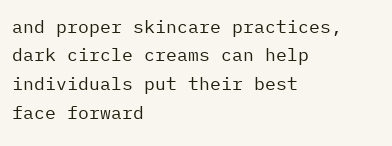and proper skincare practices, dark circle creams can help individuals put their best face forward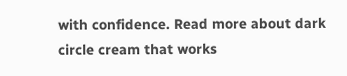with confidence. Read more about dark circle cream that works